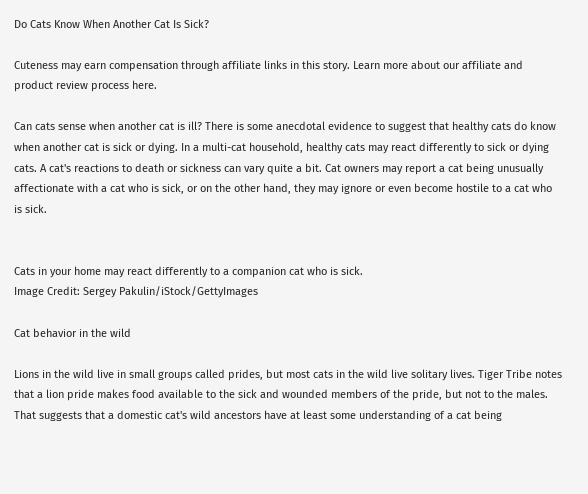Do Cats Know When Another Cat Is Sick?

Cuteness may earn compensation through affiliate links in this story. Learn more about our affiliate and product review process here.

Can cats sense when another cat is ill? There is some anecdotal evidence to suggest that healthy cats do know when another cat is sick or dying. In a multi-cat household, healthy cats may react differently to sick or dying cats. A cat's reactions to death or sickness can vary quite a bit. Cat owners may report a cat being unusually affectionate with a cat who is sick, or on the other hand, they may ignore or even become hostile to a cat who is sick.


Cats in your home may react differently to a companion cat who is sick.
Image Credit: Sergey Pakulin/iStock/GettyImages

Cat behavior in the wild

Lions in the wild live in small groups called prides, but most cats in the wild live solitary lives. Tiger Tribe notes that a lion pride makes food available to the sick and wounded members of the pride, but not to the males. That suggests that a domestic cat's wild ancestors have at least some understanding of a cat being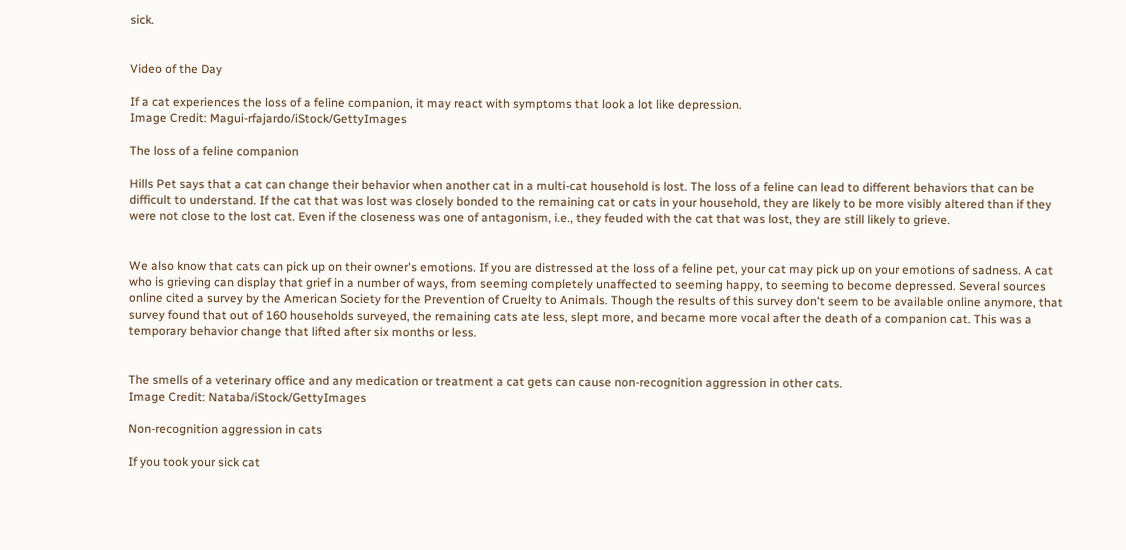sick.


Video of the Day

If a cat experiences the loss of a feline companion, it may react with symptoms that look a lot like depression.
Image Credit: Magui-rfajardo/iStock/GettyImages

The loss of a feline companion

Hills Pet says that a cat can change their behavior when another cat in a multi-cat household is lost. The loss of a feline can lead to different behaviors that can be difficult to understand. If the cat that was lost was closely bonded to the remaining cat or cats in your household, they are likely to be more visibly altered than if they were not close to the lost cat. Even if the closeness was one of antagonism, i.e., they feuded with the cat that was lost, they are still likely to grieve.


We also know that cats can pick up on their owner's emotions. If you are distressed at the loss of a feline pet, your cat may pick up on your emotions of sadness. A cat who is grieving can display that grief in a number of ways, from seeming completely unaffected to seeming happy, to seeming to become depressed. Several sources online cited a survey by the American Society for the Prevention of Cruelty to Animals. Though the results of this survey don't seem to be available online anymore, that survey found that out of 160 households surveyed, the remaining cats ate less, slept more, and became more vocal after the death of a companion cat. This was a temporary behavior change that lifted after six months or less.


The smells of a veterinary office and any medication or treatment a cat gets can cause non-recognition aggression in other cats.
Image Credit: Nataba/iStock/GettyImages

Non-recognition aggression in cats

If you took your sick cat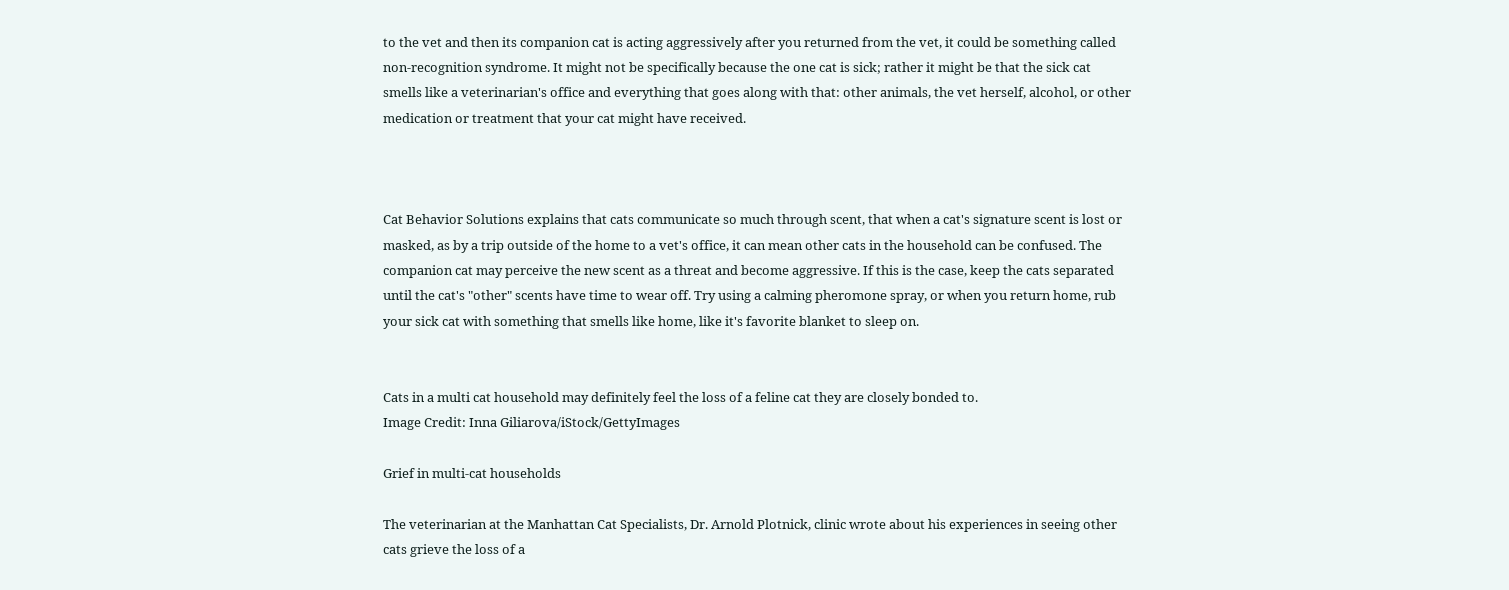to the vet and then its companion cat is acting aggressively after you returned from the vet, it could be something called non-recognition syndrome. It might not be specifically because the one cat is sick; rather it might be that the sick cat smells like a veterinarian's office and everything that goes along with that: other animals, the vet herself, alcohol, or other medication or treatment that your cat might have received.



Cat Behavior Solutions explains that cats communicate so much through scent, that when a cat's signature scent is lost or masked, as by a trip outside of the home to a vet's office, it can mean other cats in the household can be confused. The companion cat may perceive the new scent as a threat and become aggressive. If this is the case, keep the cats separated until the cat's "other" scents have time to wear off. Try using a calming pheromone spray, or when you return home, rub your sick cat with something that smells like home, like it's favorite blanket to sleep on.


Cats in a multi cat household may definitely feel the loss of a feline cat they are closely bonded to.
Image Credit: Inna Giliarova/iStock/GettyImages

Grief in multi-cat households

The veterinarian at the Manhattan Cat Specialists, Dr. Arnold Plotnick, clinic wrote about his experiences in seeing other cats grieve the loss of a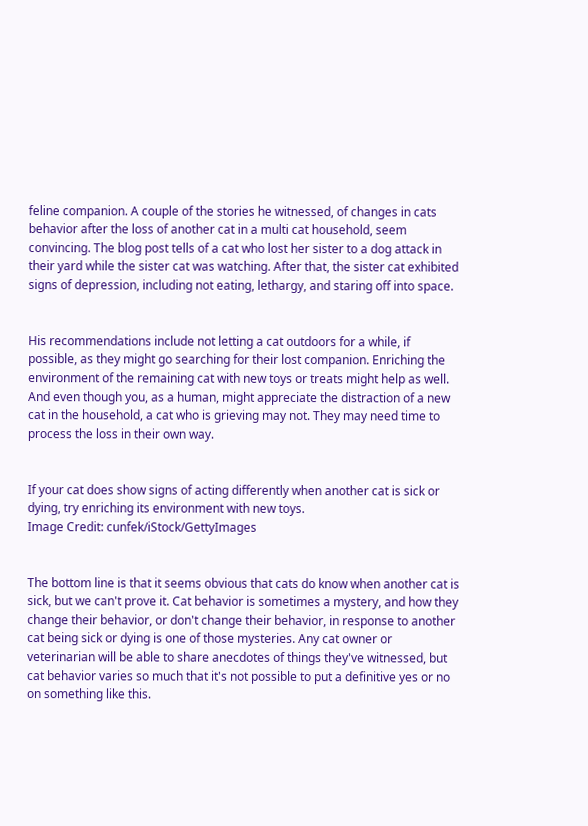feline companion. A couple of the stories he witnessed, of changes in cats behavior after the loss of another cat in a multi cat household, seem convincing. The blog post tells of a cat who lost her sister to a dog attack in their yard while the sister cat was watching. After that, the sister cat exhibited signs of depression, including not eating, lethargy, and staring off into space.


His recommendations include not letting a cat outdoors for a while, if possible, as they might go searching for their lost companion. Enriching the environment of the remaining cat with new toys or treats might help as well. And even though you, as a human, might appreciate the distraction of a new cat in the household, a cat who is grieving may not. They may need time to process the loss in their own way.


If your cat does show signs of acting differently when another cat is sick or dying, try enriching its environment with new toys.
Image Credit: cunfek/iStock/GettyImages


The bottom line is that it seems obvious that cats do know when another cat is sick, but we can't prove it. Cat behavior is sometimes a mystery, and how they change their behavior, or don't change their behavior, in response to another cat being sick or dying is one of those mysteries. Any cat owner or veterinarian will be able to share anecdotes of things they've witnessed, but cat behavior varies so much that it's not possible to put a definitive yes or no on something like this.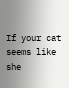If your cat seems like she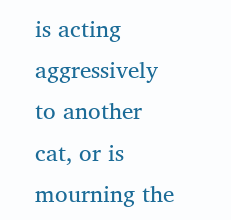is acting aggressively to another cat, or is mourning the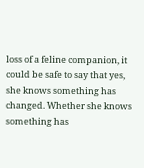loss of a feline companion, it could be safe to say that yes, she knows something has changed. Whether she knows something has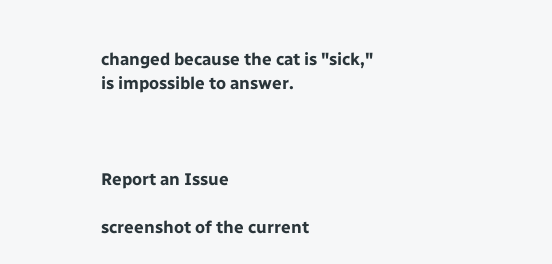changed because the cat is "sick," is impossible to answer.



Report an Issue

screenshot of the current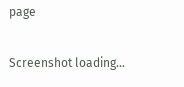page

Screenshot loading...